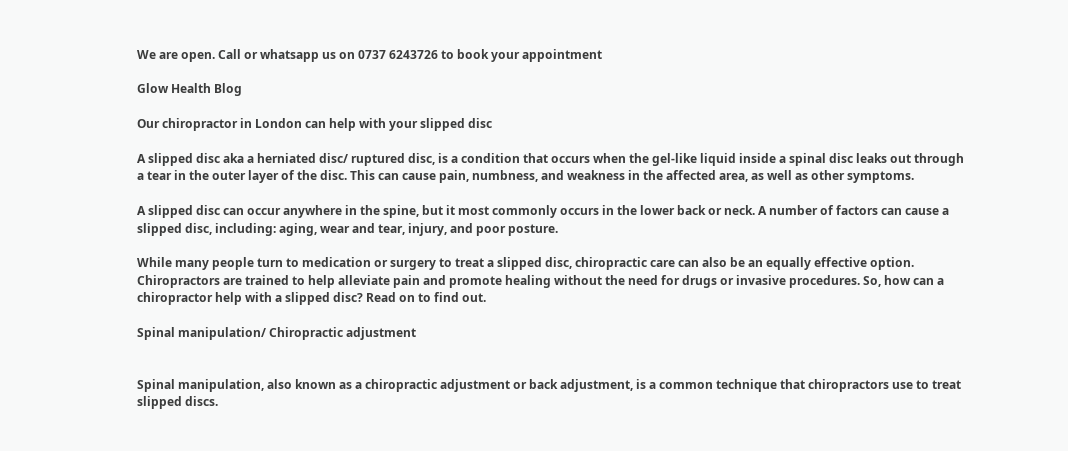We are open. Call or whatsapp us on 0737 6243726 to book your appointment

Glow Health Blog

Our chiropractor in London can help with your slipped disc

A slipped disc aka a herniated disc/ ruptured disc, is a condition that occurs when the gel-like liquid inside a spinal disc leaks out through a tear in the outer layer of the disc. This can cause pain, numbness, and weakness in the affected area, as well as other symptoms.

A slipped disc can occur anywhere in the spine, but it most commonly occurs in the lower back or neck. A number of factors can cause a slipped disc, including: aging, wear and tear, injury, and poor posture.

While many people turn to medication or surgery to treat a slipped disc, chiropractic care can also be an equally effective option. Chiropractors are trained to help alleviate pain and promote healing without the need for drugs or invasive procedures. So, how can a chiropractor help with a slipped disc? Read on to find out.

Spinal manipulation/ Chiropractic adjustment


Spinal manipulation, also known as a chiropractic adjustment or back adjustment, is a common technique that chiropractors use to treat slipped discs.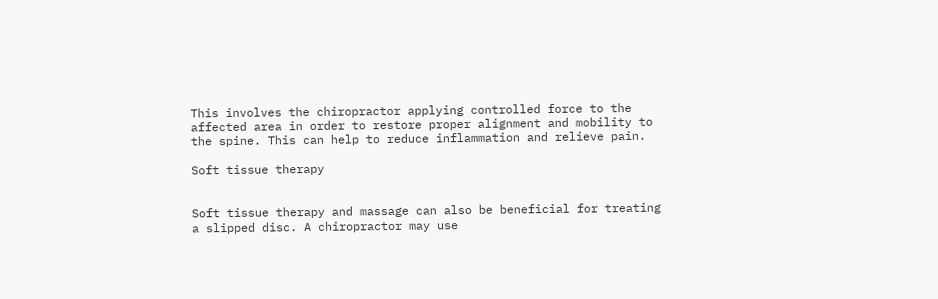This involves the chiropractor applying controlled force to the affected area in order to restore proper alignment and mobility to the spine. This can help to reduce inflammation and relieve pain.

Soft tissue therapy


Soft tissue therapy and massage can also be beneficial for treating a slipped disc. A chiropractor may use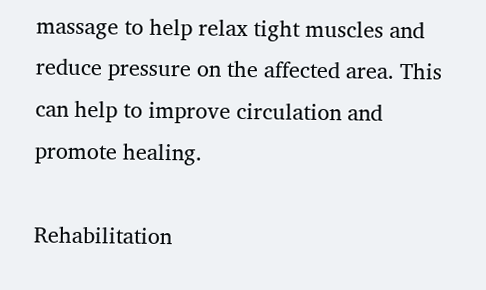massage to help relax tight muscles and reduce pressure on the affected area. This can help to improve circulation and promote healing.

Rehabilitation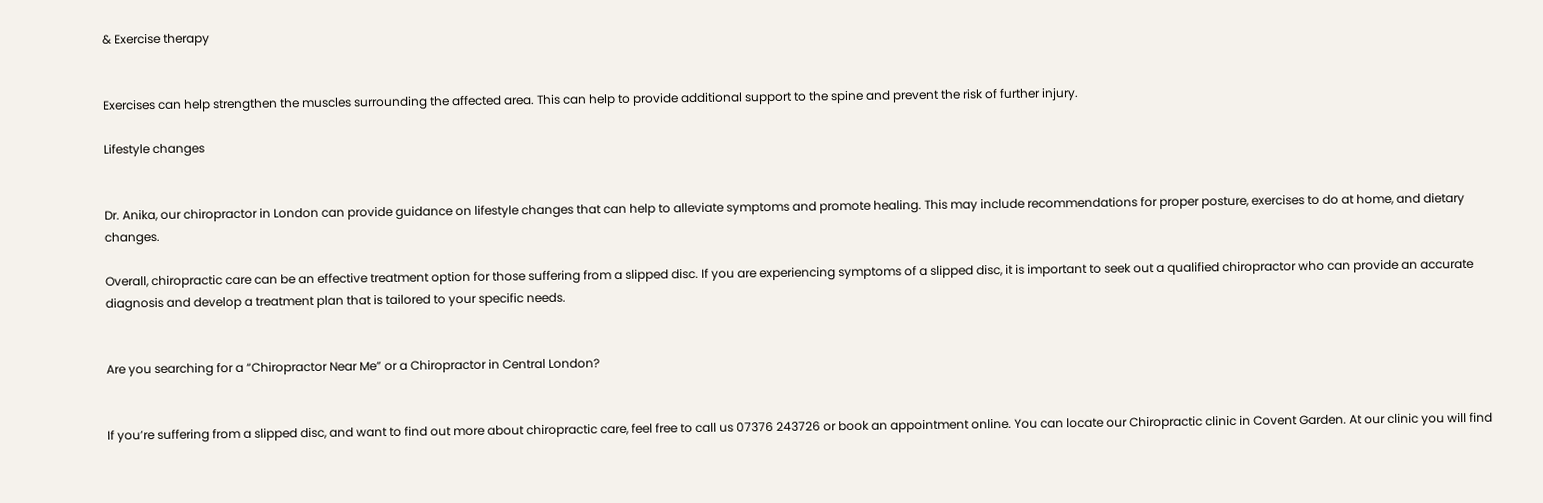& Exercise therapy


Exercises can help strengthen the muscles surrounding the affected area. This can help to provide additional support to the spine and prevent the risk of further injury.

Lifestyle changes


Dr. Anika, our chiropractor in London can provide guidance on lifestyle changes that can help to alleviate symptoms and promote healing. This may include recommendations for proper posture, exercises to do at home, and dietary changes.

Overall, chiropractic care can be an effective treatment option for those suffering from a slipped disc. If you are experiencing symptoms of a slipped disc, it is important to seek out a qualified chiropractor who can provide an accurate diagnosis and develop a treatment plan that is tailored to your specific needs.


Are you searching for a “Chiropractor Near Me” or a Chiropractor in Central London?


If you’re suffering from a slipped disc, and want to find out more about chiropractic care, feel free to call us 07376 243726 or book an appointment online. You can locate our Chiropractic clinic in Covent Garden. At our clinic you will find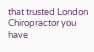that trusted London Chiropractor you have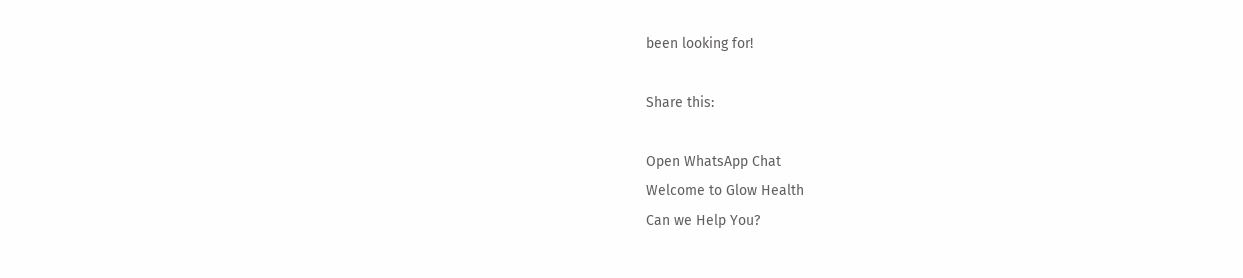been looking for!

Share this:

Open WhatsApp Chat
Welcome to Glow Health
Can we Help You?